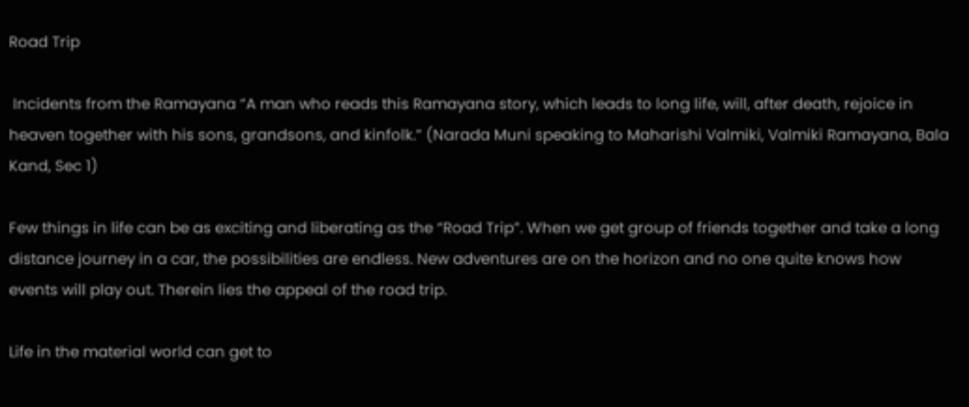Road Trip

 Incidents from the Ramayana “A man who reads this Ramayana story, which leads to long life, will, after death, rejoice in heaven together with his sons, grandsons, and kinfolk.” (Narada Muni speaking to Maharishi Valmiki, Valmiki Ramayana, Bala Kand, Sec 1)

Few things in life can be as exciting and liberating as the “Road Trip”. When we get group of friends together and take a long distance journey in a car, the possibilities are endless. New adventures are on the horizon and no one quite knows how events will play out. Therein lies the appeal of the road trip.

Life in the material world can get to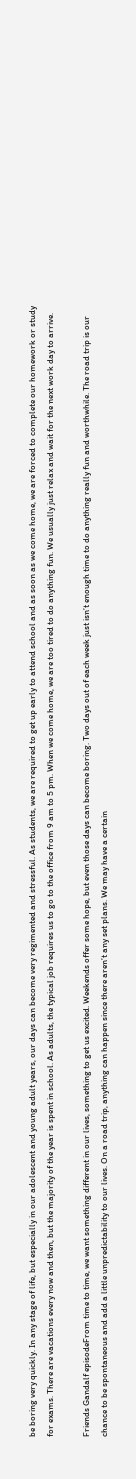be boring very quickly. In any stage of life, but especially in our adolescent and young adult years, our days can become very regimented and stressful. As students, we are required to get up early to attend school and as soon as we come home, we are forced to complete our homework or study for exams. There are vacations every now and then, but the majority of the year is spent in school. As adults, the typical job requires us to go to the office from 9 am to 5 pm. When we come home, we are too tired to do anything fun. We usually just relax and wait for the next work day to arrive.

Friends Gandalf episodeFrom time to time, we want something different in our lives, something to get us excited. Weekends offer some hope, but even those days can become boring. Two days out of each week just isn’t enough time to do anything really fun and worthwhile. The road trip is our chance to be spontaneous and add a little unpredictability to our lives. On a road trip, anything can happen since there aren’t any set plans. We may have a certain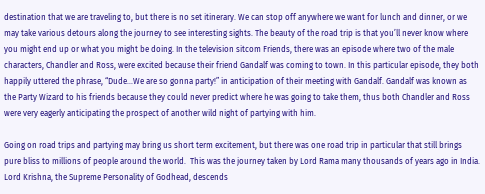destination that we are traveling to, but there is no set itinerary. We can stop off anywhere we want for lunch and dinner, or we may take various detours along the journey to see interesting sights. The beauty of the road trip is that you’ll never know where you might end up or what you might be doing. In the television sitcom Friends, there was an episode where two of the male characters, Chandler and Ross, were excited because their friend Gandalf was coming to town. In this particular episode, they both happily uttered the phrase, “Dude…We are so gonna party!” in anticipation of their meeting with Gandalf. Gandalf was known as the Party Wizard to his friends because they could never predict where he was going to take them, thus both Chandler and Ross were very eagerly anticipating the prospect of another wild night of partying with him.

Going on road trips and partying may bring us short term excitement, but there was one road trip in particular that still brings pure bliss to millions of people around the world.  This was the journey taken by Lord Rama many thousands of years ago in India. Lord Krishna, the Supreme Personality of Godhead, descends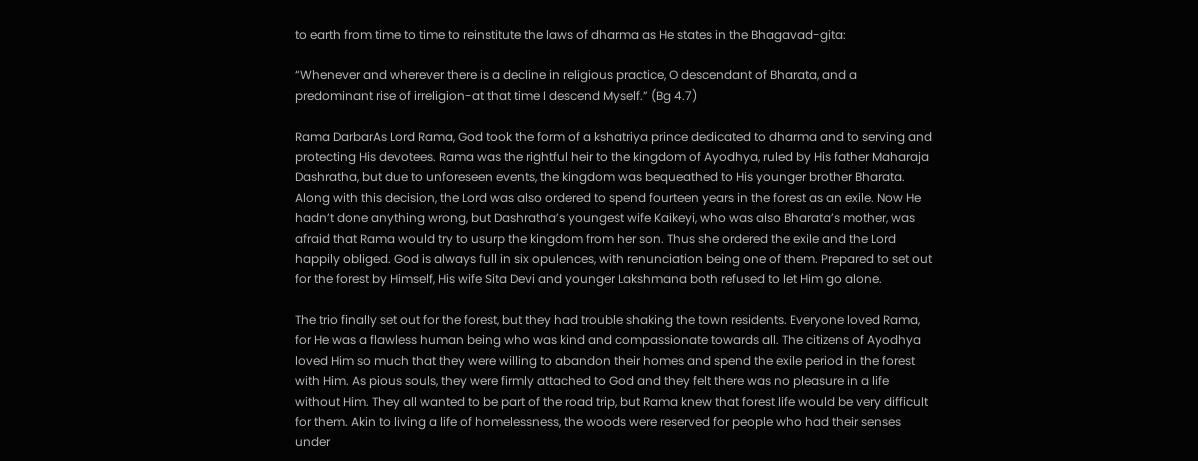to earth from time to time to reinstitute the laws of dharma as He states in the Bhagavad-gita:

“Whenever and wherever there is a decline in religious practice, O descendant of Bharata, and a predominant rise of irreligion-at that time I descend Myself.” (Bg 4.7)

Rama DarbarAs Lord Rama, God took the form of a kshatriya prince dedicated to dharma and to serving and protecting His devotees. Rama was the rightful heir to the kingdom of Ayodhya, ruled by His father Maharaja Dashratha, but due to unforeseen events, the kingdom was bequeathed to His younger brother Bharata. Along with this decision, the Lord was also ordered to spend fourteen years in the forest as an exile. Now He hadn’t done anything wrong, but Dashratha’s youngest wife Kaikeyi, who was also Bharata’s mother, was afraid that Rama would try to usurp the kingdom from her son. Thus she ordered the exile and the Lord happily obliged. God is always full in six opulences, with renunciation being one of them. Prepared to set out for the forest by Himself, His wife Sita Devi and younger Lakshmana both refused to let Him go alone.

The trio finally set out for the forest, but they had trouble shaking the town residents. Everyone loved Rama, for He was a flawless human being who was kind and compassionate towards all. The citizens of Ayodhya loved Him so much that they were willing to abandon their homes and spend the exile period in the forest with Him. As pious souls, they were firmly attached to God and they felt there was no pleasure in a life without Him. They all wanted to be part of the road trip, but Rama knew that forest life would be very difficult for them. Akin to living a life of homelessness, the woods were reserved for people who had their senses under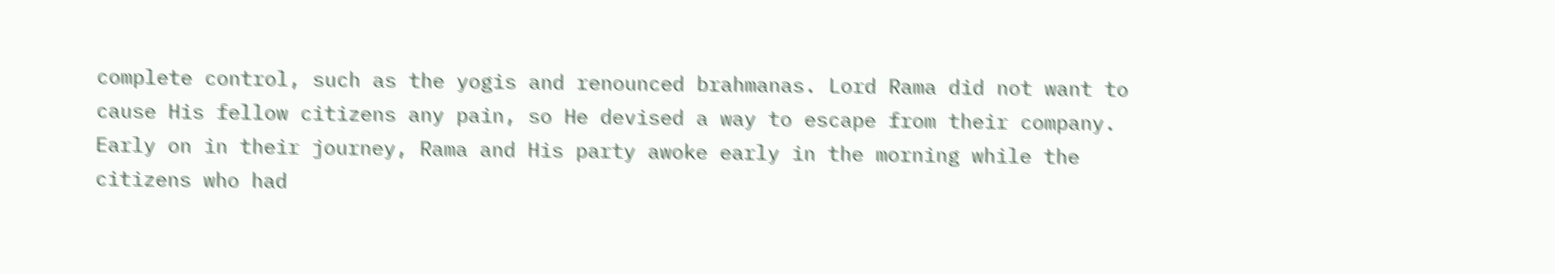complete control, such as the yogis and renounced brahmanas. Lord Rama did not want to cause His fellow citizens any pain, so He devised a way to escape from their company. Early on in their journey, Rama and His party awoke early in the morning while the citizens who had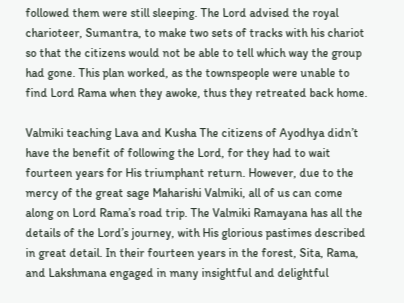followed them were still sleeping. The Lord advised the royal charioteer, Sumantra, to make two sets of tracks with his chariot so that the citizens would not be able to tell which way the group had gone. This plan worked, as the townspeople were unable to find Lord Rama when they awoke, thus they retreated back home.

Valmiki teaching Lava and Kusha The citizens of Ayodhya didn’t have the benefit of following the Lord, for they had to wait fourteen years for His triumphant return. However, due to the mercy of the great sage Maharishi Valmiki, all of us can come along on Lord Rama’s road trip. The Valmiki Ramayana has all the details of the Lord’s journey, with His glorious pastimes described in great detail. In their fourteen years in the forest, Sita, Rama, and Lakshmana engaged in many insightful and delightful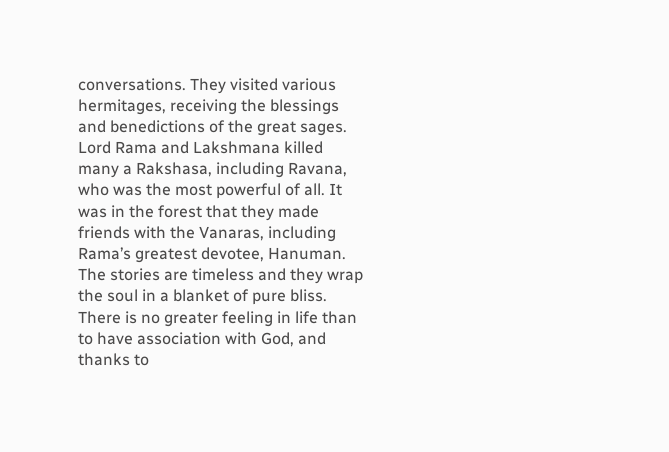conversations. They visited various hermitages, receiving the blessings and benedictions of the great sages. Lord Rama and Lakshmana killed many a Rakshasa, including Ravana, who was the most powerful of all. It was in the forest that they made friends with the Vanaras, including Rama’s greatest devotee, Hanuman. The stories are timeless and they wrap the soul in a blanket of pure bliss. There is no greater feeling in life than to have association with God, and thanks to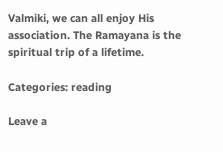Valmiki, we can all enjoy His association. The Ramayana is the spiritual trip of a lifetime.

Categories: reading

Leave a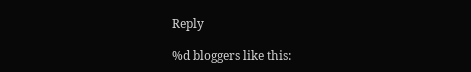Reply

%d bloggers like this: